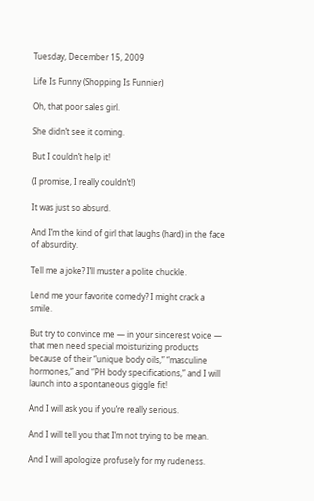Tuesday, December 15, 2009

Life Is Funny (Shopping Is Funnier)

Oh, that poor sales girl.

She didn’t see it coming.

But I couldn’t help it!

(I promise, I really couldn’t!)

It was just so absurd.

And I’m the kind of girl that laughs (hard) in the face of absurdity.

Tell me a joke? I’ll muster a polite chuckle.

Lend me your favorite comedy? I might crack a smile.

But try to convince me — in your sincerest voice — that men need special moisturizing products because of their “unique body oils,” “masculine hormones,” and “PH body specifications,” and I will launch into a spontaneous giggle fit!

And I will ask you if you’re really serious.

And I will tell you that I’m not trying to be mean.

And I will apologize profusely for my rudeness.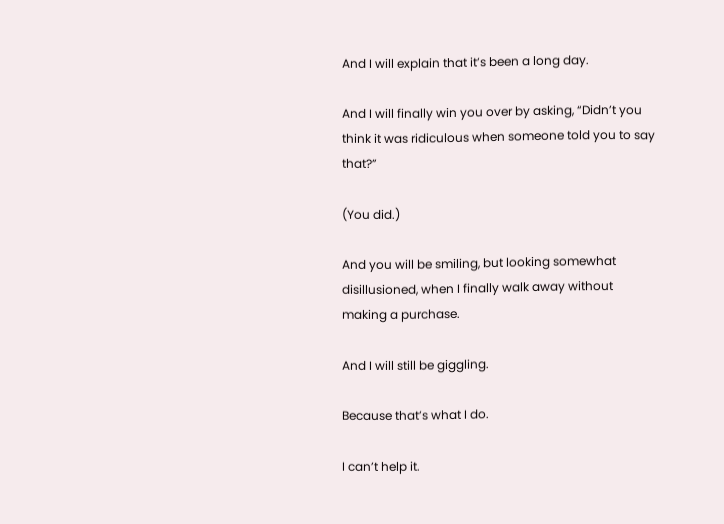And I will explain that it’s been a long day.

And I will finally win you over by asking, “Didn’t you think it was ridiculous when someone told you to say that?”

(You did.)

And you will be smiling, but looking somewhat disillusioned, when I finally walk away without making a purchase.

And I will still be giggling.

Because that’s what I do.

I can’t help it.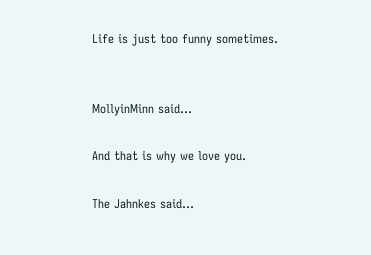Life is just too funny sometimes.


MollyinMinn said...

And that is why we love you.

The Jahnkes said...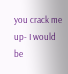you crack me up- I would be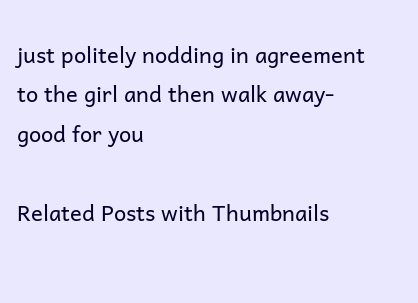just politely nodding in agreement to the girl and then walk away- good for you

Related Posts with Thumbnails